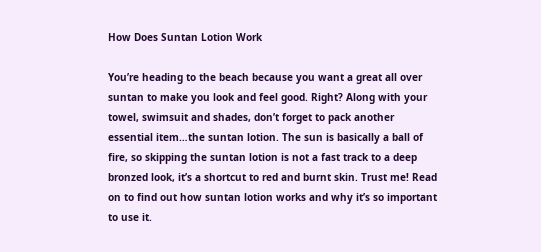How Does Suntan Lotion Work

You’re heading to the beach because you want a great all over suntan to make you look and feel good. Right? Along with your towel, swimsuit and shades, don’t forget to pack another essential item…the suntan lotion. The sun is basically a ball of fire, so skipping the suntan lotion is not a fast track to a deep bronzed look, it’s a shortcut to red and burnt skin. Trust me! Read on to find out how suntan lotion works and why it’s so important to use it.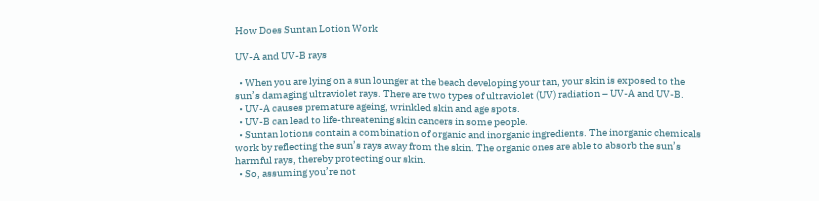How Does Suntan Lotion Work

UV-A and UV-B rays

  • When you are lying on a sun lounger at the beach developing your tan, your skin is exposed to the sun’s damaging ultraviolet rays. There are two types of ultraviolet (UV) radiation – UV-A and UV-B.
  • UV-A causes premature ageing, wrinkled skin and age spots.
  • UV-B can lead to life-threatening skin cancers in some people.
  • Suntan lotions contain a combination of organic and inorganic ingredients. The inorganic chemicals work by reflecting the sun’s rays away from the skin. The organic ones are able to absorb the sun’s harmful rays, thereby protecting our skin.
  • So, assuming you’re not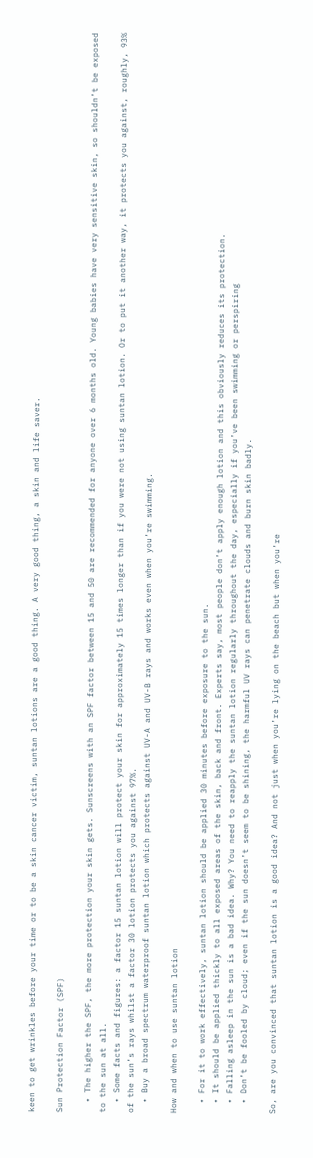keen to get wrinkles before your time or to be a skin cancer victim, suntan lotions are a good thing. A very good thing, a skin and life saver.

Sun Protection Factor (SPF)

  • The higher the SPF, the more protection your skin gets. Sunscreens with an SPF factor between 15 and 50 are recommended for anyone over 6 months old. Young babies have very sensitive skin, so shouldn’t be exposed to the sun at all.
  • Some facts and figures: a factor 15 suntan lotion will protect your skin for approximately 15 times longer than if you were not using suntan lotion. Or to put it another way, it protects you against, roughly, 93% of the sun’s rays whilst a factor 30 lotion protects you against 97%.
  • Buy a broad spectrum waterproof suntan lotion which protects against UV-A and UV-B rays and works even when you’re swimming.

How and when to use suntan lotion

  • For it to work effectively, suntan lotion should be applied 30 minutes before exposure to the sun.
  • It should be applied thickly to all exposed areas of the skin, back and front. Experts say, most people don’t apply enough lotion and this obviously reduces its protection.
  • Falling asleep in the sun is a bad idea. Why? You need to reapply the suntan lotion regularly throughout the day, especially if you’ve been swimming or perspiring
  • Don’t be fooled by cloud; even if the sun doesn’t seem to be shining, the harmful UV rays can penetrate clouds and burn skin badly.

So, are you convinced that suntan lotion is a good idea? And not just when you’re lying on the beach but when you’re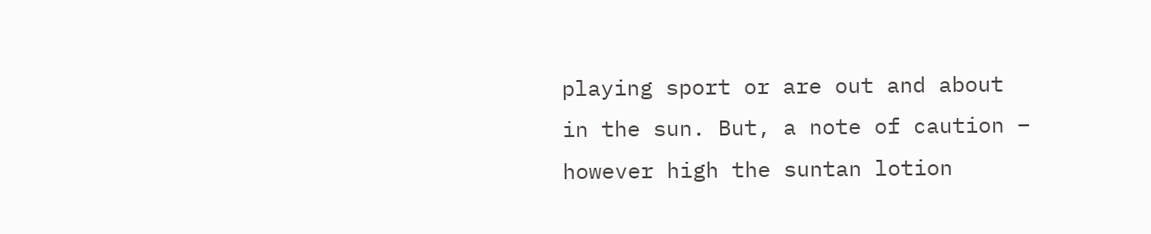playing sport or are out and about in the sun. But, a note of caution – however high the suntan lotion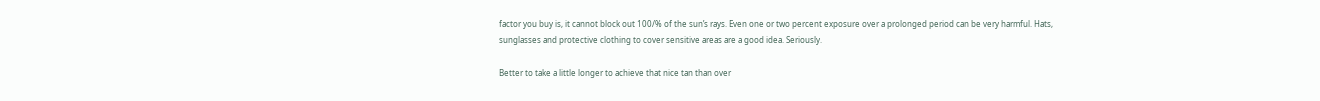factor you buy is, it cannot block out 100/% of the sun’s rays. Even one or two percent exposure over a prolonged period can be very harmful. Hats, sunglasses and protective clothing to cover sensitive areas are a good idea. Seriously.

Better to take a little longer to achieve that nice tan than over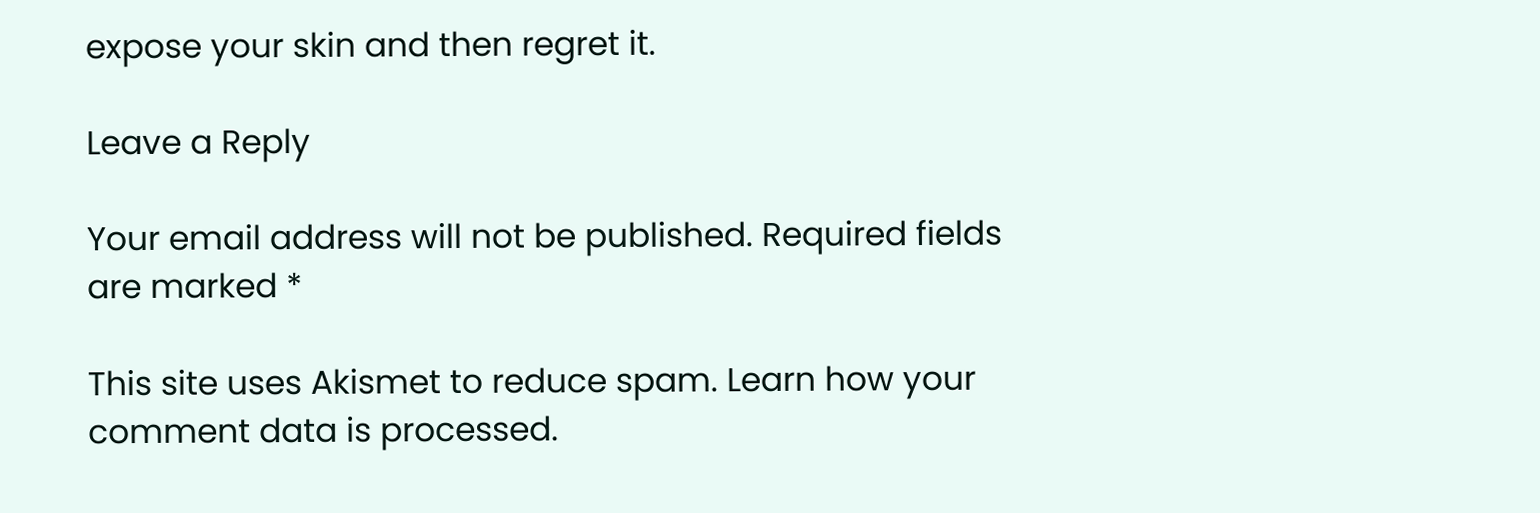expose your skin and then regret it.

Leave a Reply

Your email address will not be published. Required fields are marked *

This site uses Akismet to reduce spam. Learn how your comment data is processed.